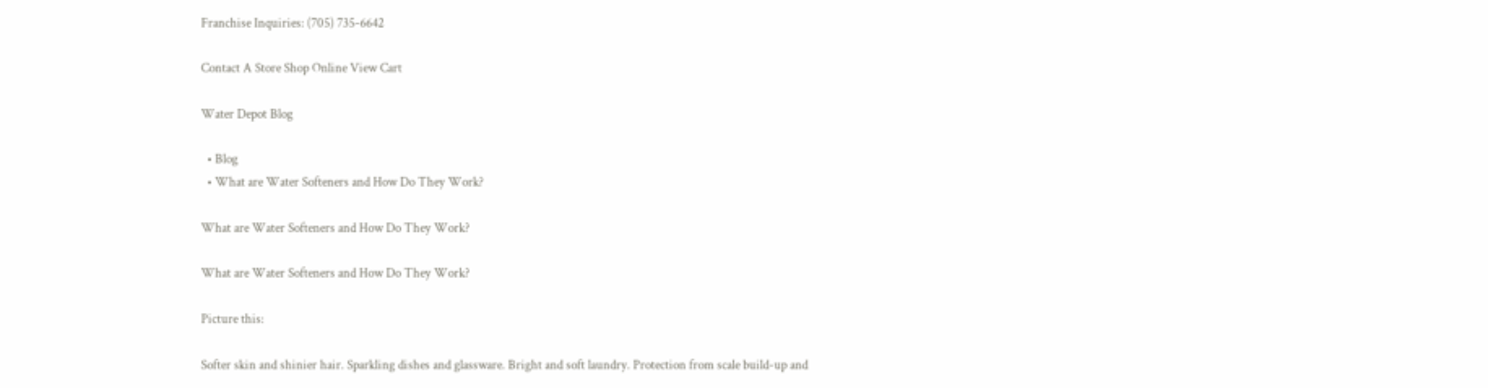Franchise Inquiries: (705) 735-6642

Contact A Store Shop Online View Cart

Water Depot Blog

  • Blog
  • What are Water Softeners and How Do They Work?

What are Water Softeners and How Do They Work?

What are Water Softeners and How Do They Work?

Picture this:

Softer skin and shinier hair. Sparkling dishes and glassware. Bright and soft laundry. Protection from scale build-up and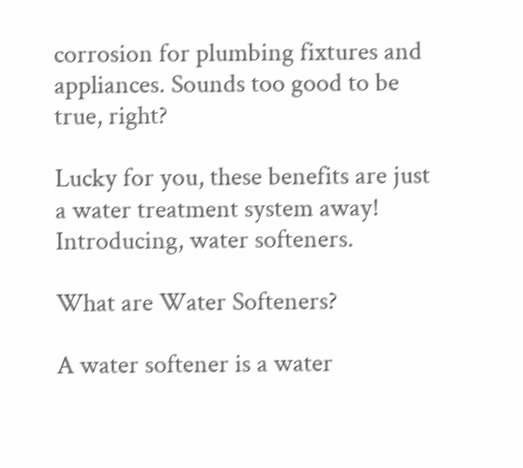corrosion for plumbing fixtures and appliances. Sounds too good to be true, right?

Lucky for you, these benefits are just a water treatment system away! Introducing, water softeners.

What are Water Softeners?

A water softener is a water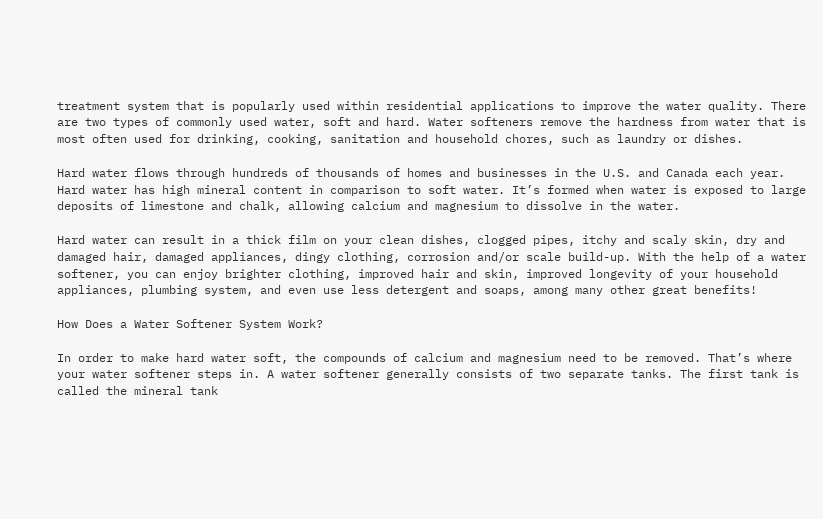treatment system that is popularly used within residential applications to improve the water quality. There are two types of commonly used water, soft and hard. Water softeners remove the hardness from water that is most often used for drinking, cooking, sanitation and household chores, such as laundry or dishes.

Hard water flows through hundreds of thousands of homes and businesses in the U.S. and Canada each year. Hard water has high mineral content in comparison to soft water. It’s formed when water is exposed to large deposits of limestone and chalk, allowing calcium and magnesium to dissolve in the water.

Hard water can result in a thick film on your clean dishes, clogged pipes, itchy and scaly skin, dry and damaged hair, damaged appliances, dingy clothing, corrosion and/or scale build-up. With the help of a water softener, you can enjoy brighter clothing, improved hair and skin, improved longevity of your household appliances, plumbing system, and even use less detergent and soaps, among many other great benefits!

How Does a Water Softener System Work?

In order to make hard water soft, the compounds of calcium and magnesium need to be removed. That’s where your water softener steps in. A water softener generally consists of two separate tanks. The first tank is called the mineral tank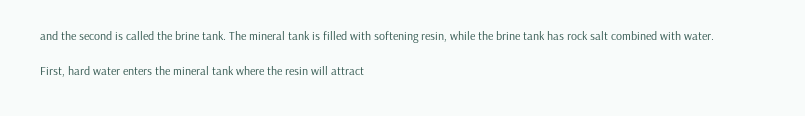and the second is called the brine tank. The mineral tank is filled with softening resin, while the brine tank has rock salt combined with water.

First, hard water enters the mineral tank where the resin will attract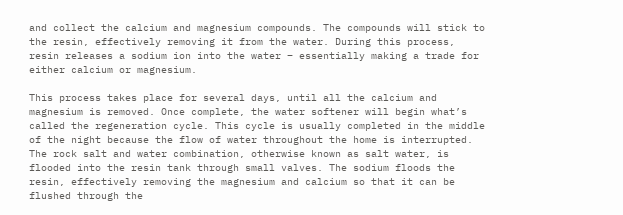and collect the calcium and magnesium compounds. The compounds will stick to the resin, effectively removing it from the water. During this process, resin releases a sodium ion into the water – essentially making a trade for either calcium or magnesium.

This process takes place for several days, until all the calcium and magnesium is removed. Once complete, the water softener will begin what’s called the regeneration cycle. This cycle is usually completed in the middle of the night because the flow of water throughout the home is interrupted. The rock salt and water combination, otherwise known as salt water, is flooded into the resin tank through small valves. The sodium floods the resin, effectively removing the magnesium and calcium so that it can be flushed through the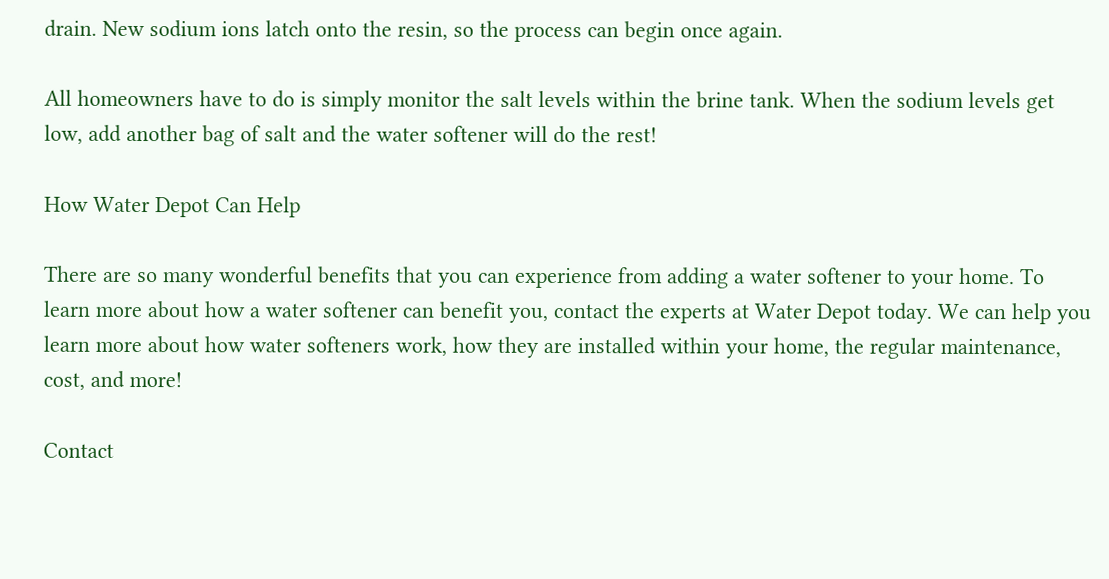drain. New sodium ions latch onto the resin, so the process can begin once again.

All homeowners have to do is simply monitor the salt levels within the brine tank. When the sodium levels get low, add another bag of salt and the water softener will do the rest!

How Water Depot Can Help

There are so many wonderful benefits that you can experience from adding a water softener to your home. To learn more about how a water softener can benefit you, contact the experts at Water Depot today. We can help you learn more about how water softeners work, how they are installed within your home, the regular maintenance, cost, and more!

Contact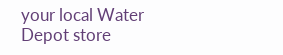your local Water Depot store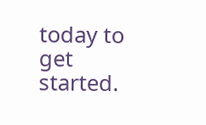today to get started.